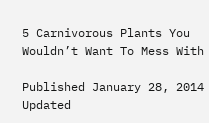5 Carnivorous Plants You Wouldn’t Want To Mess With

Published January 28, 2014
Updated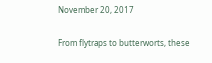November 20, 2017

From flytraps to butterworts, these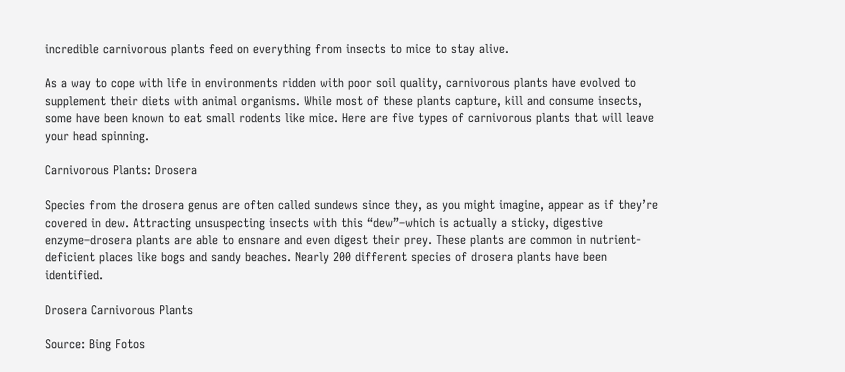incredible carnivorous plants feed on everything from insects to mice to stay alive.

As a way to cope with life in environments ridden with poor soil quality, carnivorous plants have evolved to supplement their diets with animal organisms. While most of these plants capture, kill and consume insects, some have been known to eat small rodents like mice. Here are five types of carnivorous plants that will leave your head spinning.

Carnivorous Plants: Drosera

Species from the drosera genus are often called sundews since they, as you might imagine, appear as if they’re covered in dew. Attracting unsuspecting insects with this “dew”–which is actually a sticky, digestive enzyme–drosera plants are able to ensnare and even digest their prey. These plants are common in nutrient-deficient places like bogs and sandy beaches. Nearly 200 different species of drosera plants have been identified.

Drosera Carnivorous Plants

Source: Bing Fotos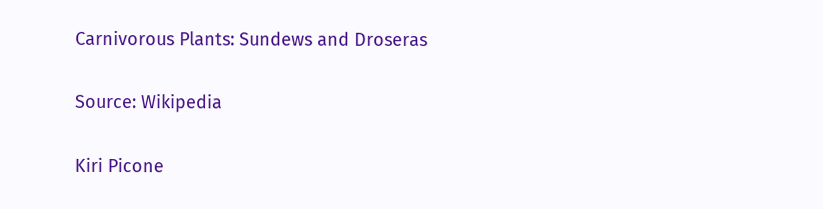Carnivorous Plants: Sundews and Droseras

Source: Wikipedia

Kiri Picone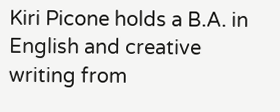Kiri Picone holds a B.A. in English and creative writing from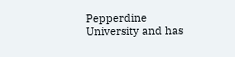Pepperdine University and has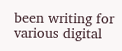been writing for various digital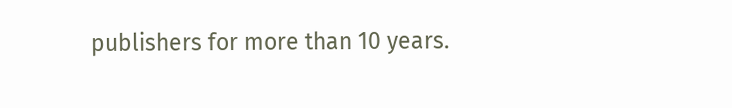publishers for more than 10 years.